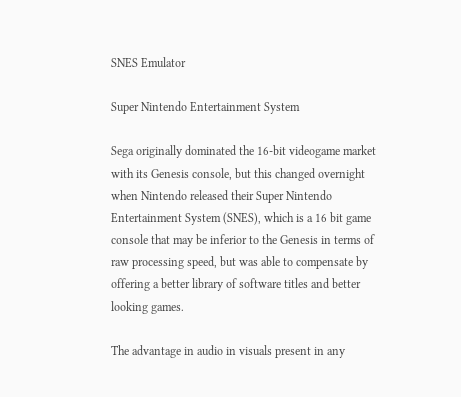SNES Emulator

Super Nintendo Entertainment System

Sega originally dominated the 16-bit videogame market with its Genesis console, but this changed overnight when Nintendo released their Super Nintendo Entertainment System (SNES), which is a 16 bit game console that may be inferior to the Genesis in terms of raw processing speed, but was able to compensate by offering a better library of software titles and better looking games.

The advantage in audio in visuals present in any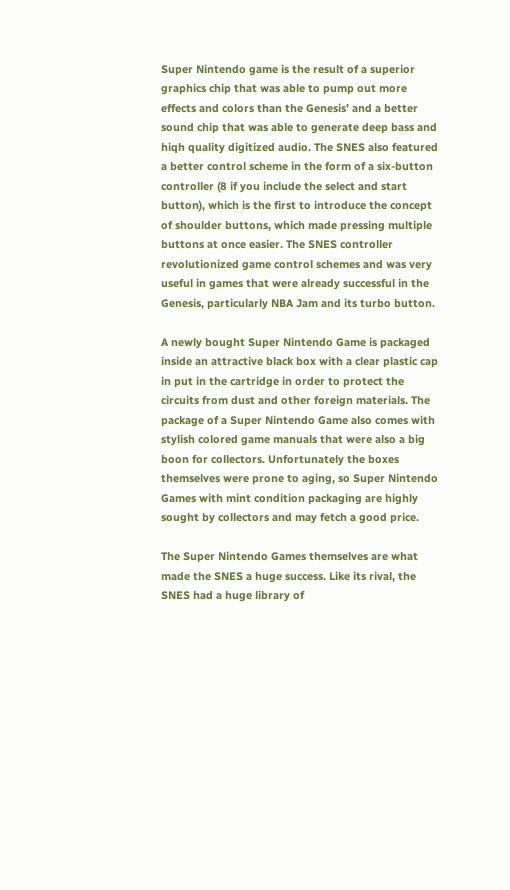Super Nintendo game is the result of a superior graphics chip that was able to pump out more effects and colors than the Genesis’ and a better sound chip that was able to generate deep bass and hiqh quality digitized audio. The SNES also featured a better control scheme in the form of a six-button controller (8 if you include the select and start button), which is the first to introduce the concept of shoulder buttons, which made pressing multiple buttons at once easier. The SNES controller revolutionized game control schemes and was very useful in games that were already successful in the Genesis, particularly NBA Jam and its turbo button.

A newly bought Super Nintendo Game is packaged inside an attractive black box with a clear plastic cap in put in the cartridge in order to protect the circuits from dust and other foreign materials. The package of a Super Nintendo Game also comes with stylish colored game manuals that were also a big boon for collectors. Unfortunately the boxes themselves were prone to aging, so Super Nintendo Games with mint condition packaging are highly sought by collectors and may fetch a good price.

The Super Nintendo Games themselves are what made the SNES a huge success. Like its rival, the SNES had a huge library of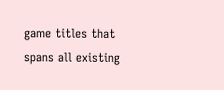game titles that spans all existing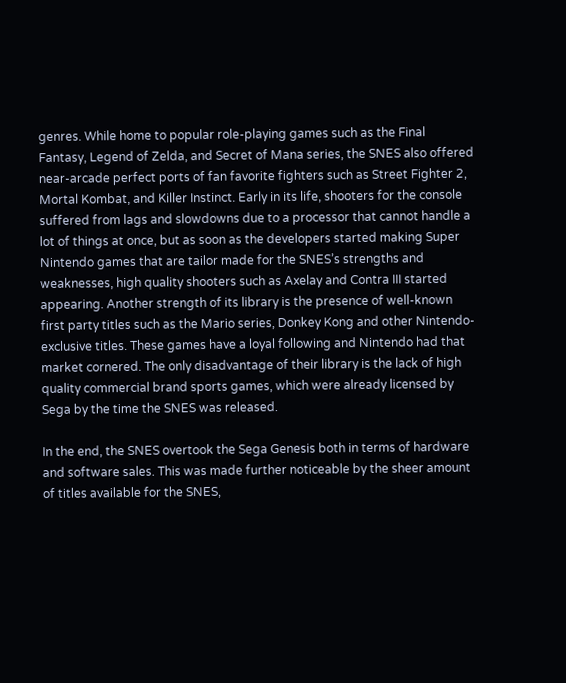genres. While home to popular role-playing games such as the Final Fantasy, Legend of Zelda, and Secret of Mana series, the SNES also offered near-arcade perfect ports of fan favorite fighters such as Street Fighter 2, Mortal Kombat, and Killer Instinct. Early in its life, shooters for the console suffered from lags and slowdowns due to a processor that cannot handle a lot of things at once, but as soon as the developers started making Super Nintendo games that are tailor made for the SNES’s strengths and weaknesses, high quality shooters such as Axelay and Contra III started appearing. Another strength of its library is the presence of well-known first party titles such as the Mario series, Donkey Kong and other Nintendo-exclusive titles. These games have a loyal following and Nintendo had that market cornered. The only disadvantage of their library is the lack of high quality commercial brand sports games, which were already licensed by Sega by the time the SNES was released.

In the end, the SNES overtook the Sega Genesis both in terms of hardware and software sales. This was made further noticeable by the sheer amount of titles available for the SNES,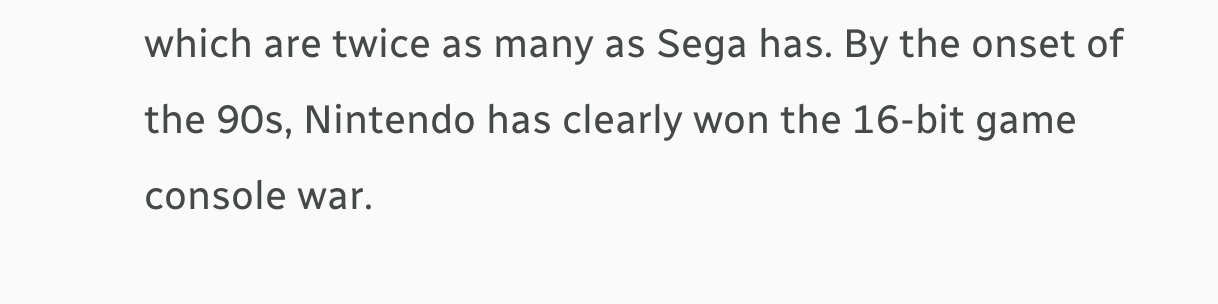which are twice as many as Sega has. By the onset of the 90s, Nintendo has clearly won the 16-bit game console war.